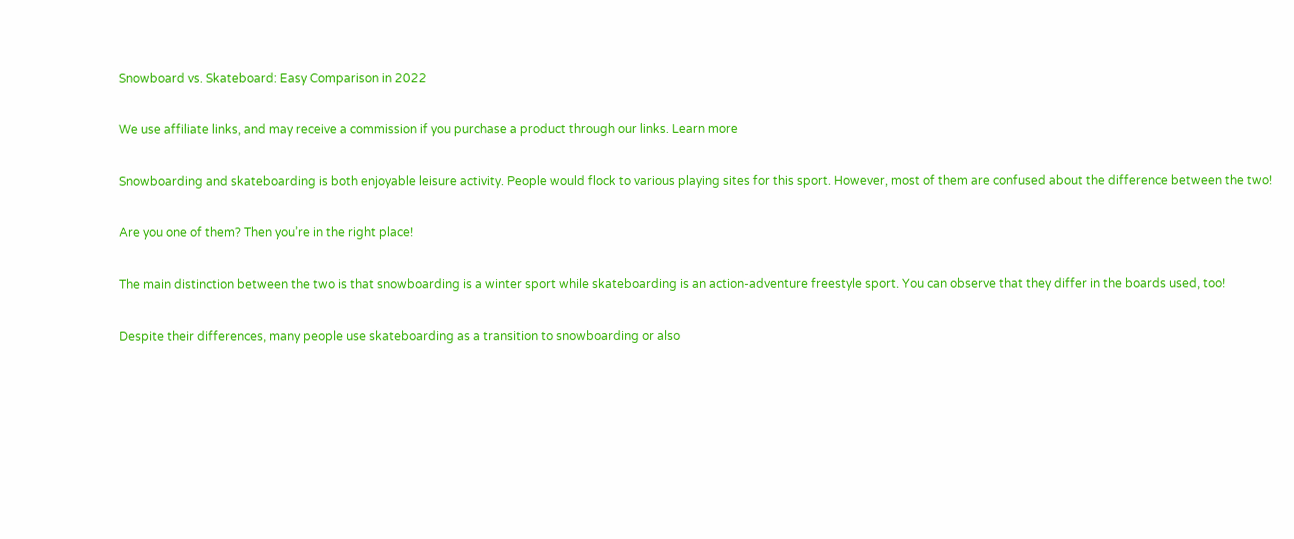Snowboard vs. Skateboard: Easy Comparison in 2022

We use affiliate links, and may receive a commission if you purchase a product through our links. Learn more

Snowboarding and skateboarding is both enjoyable leisure activity. People would flock to various playing sites for this sport. However, most of them are confused about the difference between the two!

Are you one of them? Then you’re in the right place!

The main distinction between the two is that snowboarding is a winter sport while skateboarding is an action-adventure freestyle sport. You can observe that they differ in the boards used, too!

Despite their differences, many people use skateboarding as a transition to snowboarding or also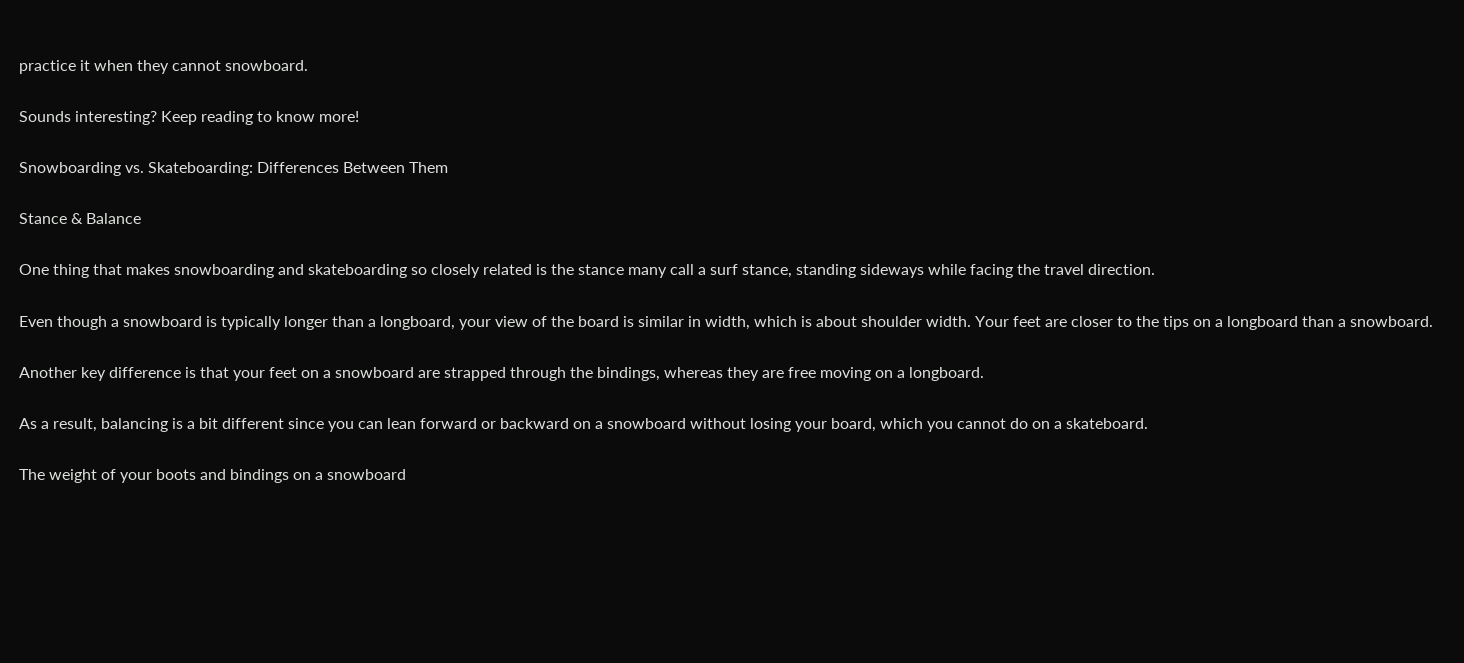practice it when they cannot snowboard.

Sounds interesting? Keep reading to know more!

Snowboarding vs. Skateboarding: Differences Between Them

Stance & Balance

One thing that makes snowboarding and skateboarding so closely related is the stance many call a surf stance, standing sideways while facing the travel direction.

Even though a snowboard is typically longer than a longboard, your view of the board is similar in width, which is about shoulder width. Your feet are closer to the tips on a longboard than a snowboard.

Another key difference is that your feet on a snowboard are strapped through the bindings, whereas they are free moving on a longboard.

As a result, balancing is a bit different since you can lean forward or backward on a snowboard without losing your board, which you cannot do on a skateboard.

The weight of your boots and bindings on a snowboard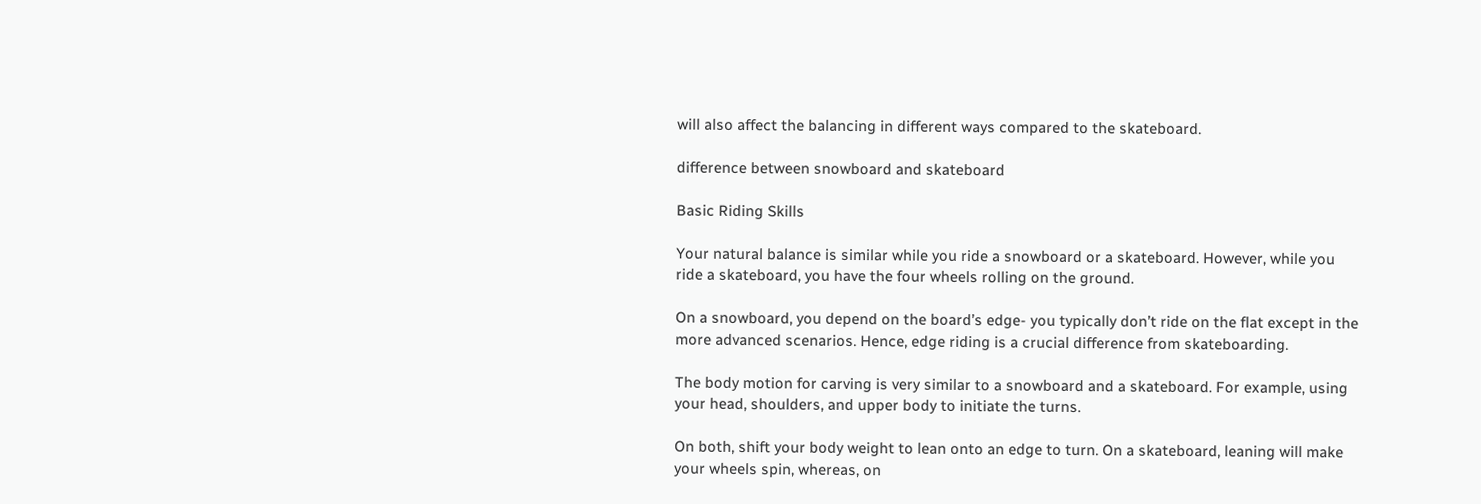will also affect the balancing in different ways compared to the skateboard.

difference between snowboard and skateboard

Basic Riding Skills

Your natural balance is similar while you ride a snowboard or a skateboard. However, while you ride a skateboard, you have the four wheels rolling on the ground.

On a snowboard, you depend on the board’s edge- you typically don’t ride on the flat except in the more advanced scenarios. Hence, edge riding is a crucial difference from skateboarding.

The body motion for carving is very similar to a snowboard and a skateboard. For example, using your head, shoulders, and upper body to initiate the turns.

On both, shift your body weight to lean onto an edge to turn. On a skateboard, leaning will make your wheels spin, whereas, on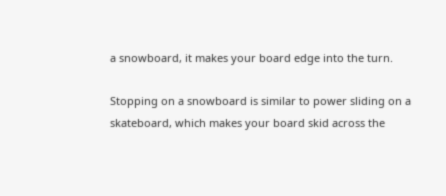a snowboard, it makes your board edge into the turn.

Stopping on a snowboard is similar to power sliding on a skateboard, which makes your board skid across the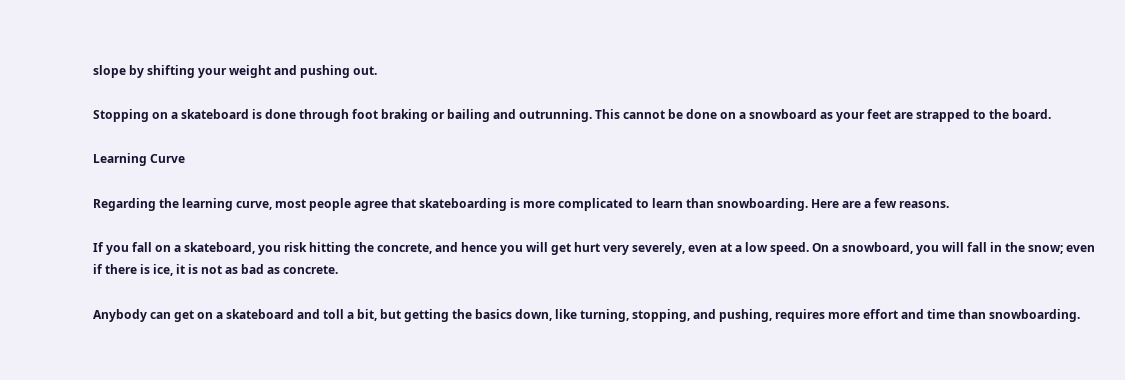slope by shifting your weight and pushing out.

Stopping on a skateboard is done through foot braking or bailing and outrunning. This cannot be done on a snowboard as your feet are strapped to the board.

Learning Curve

Regarding the learning curve, most people agree that skateboarding is more complicated to learn than snowboarding. Here are a few reasons.

If you fall on a skateboard, you risk hitting the concrete, and hence you will get hurt very severely, even at a low speed. On a snowboard, you will fall in the snow; even if there is ice, it is not as bad as concrete.

Anybody can get on a skateboard and toll a bit, but getting the basics down, like turning, stopping, and pushing, requires more effort and time than snowboarding.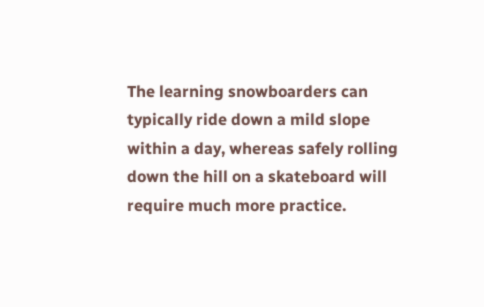The learning snowboarders can typically ride down a mild slope within a day, whereas safely rolling down the hill on a skateboard will require much more practice.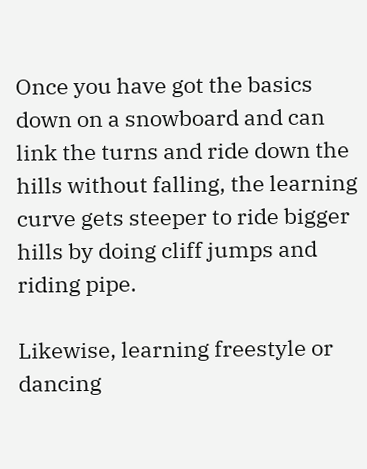Once you have got the basics down on a snowboard and can link the turns and ride down the hills without falling, the learning curve gets steeper to ride bigger hills by doing cliff jumps and riding pipe.

Likewise, learning freestyle or dancing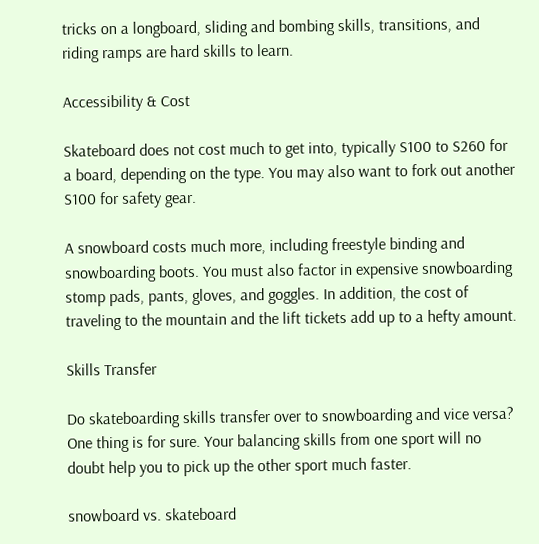tricks on a longboard, sliding and bombing skills, transitions, and riding ramps are hard skills to learn.

Accessibility & Cost

Skateboard does not cost much to get into, typically S100 to S260 for a board, depending on the type. You may also want to fork out another S100 for safety gear.

A snowboard costs much more, including freestyle binding and snowboarding boots. You must also factor in expensive snowboarding stomp pads, pants, gloves, and goggles. In addition, the cost of traveling to the mountain and the lift tickets add up to a hefty amount.

Skills Transfer

Do skateboarding skills transfer over to snowboarding and vice versa? One thing is for sure. Your balancing skills from one sport will no doubt help you to pick up the other sport much faster.

snowboard vs. skateboard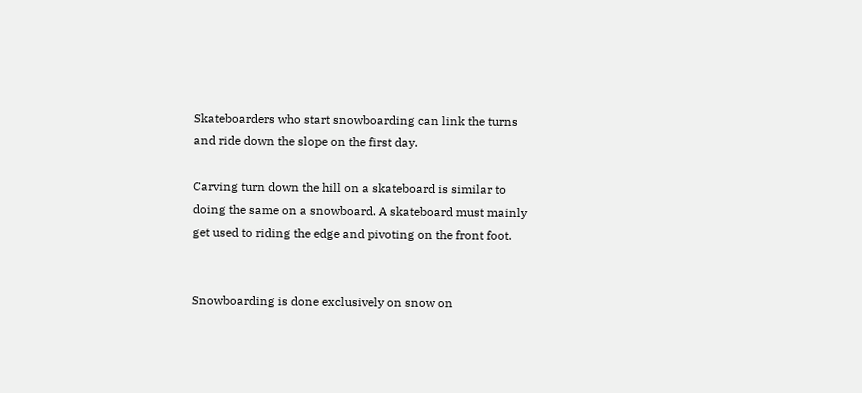Skateboarders who start snowboarding can link the turns and ride down the slope on the first day.

Carving turn down the hill on a skateboard is similar to doing the same on a snowboard. A skateboard must mainly get used to riding the edge and pivoting on the front foot.


Snowboarding is done exclusively on snow on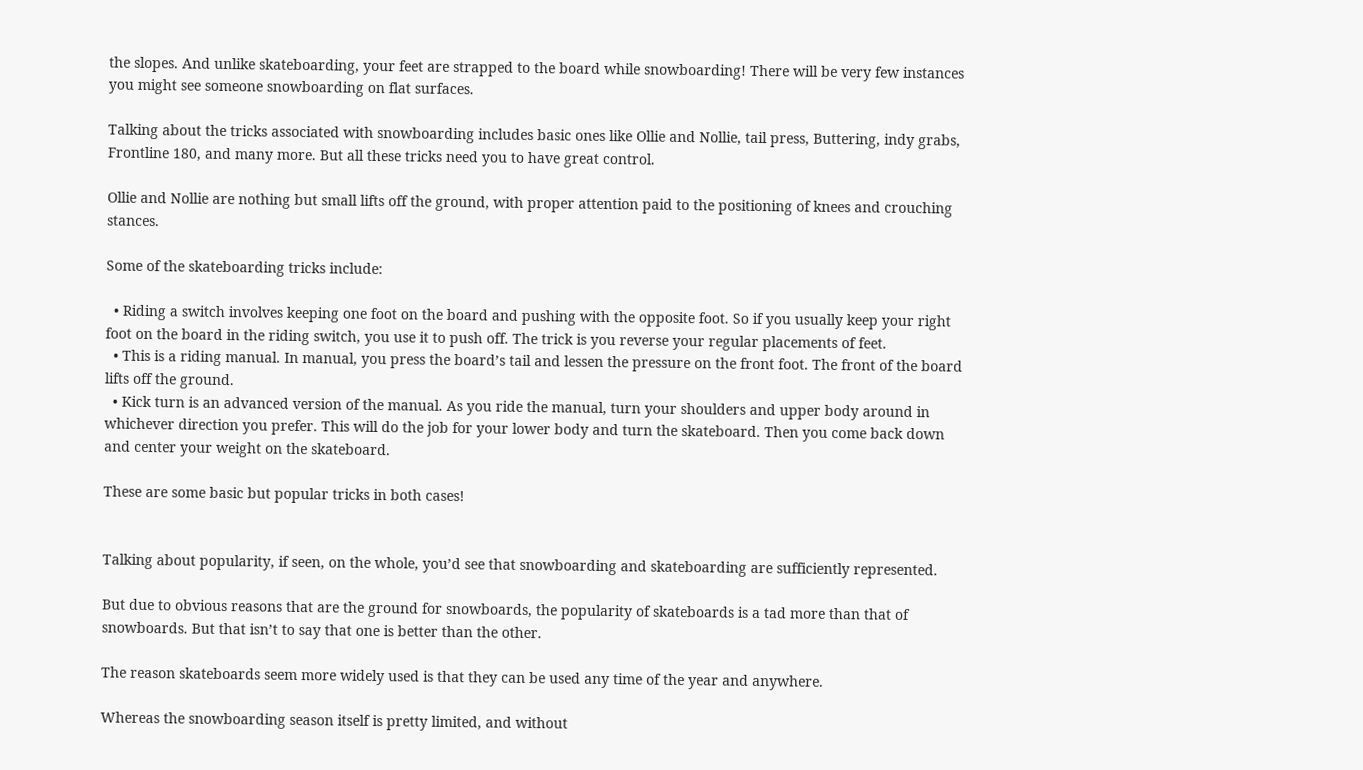the slopes. And unlike skateboarding, your feet are strapped to the board while snowboarding! There will be very few instances you might see someone snowboarding on flat surfaces.

Talking about the tricks associated with snowboarding includes basic ones like Ollie and Nollie, tail press, Buttering, indy grabs, Frontline 180, and many more. But all these tricks need you to have great control.

Ollie and Nollie are nothing but small lifts off the ground, with proper attention paid to the positioning of knees and crouching stances.

Some of the skateboarding tricks include:

  • Riding a switch involves keeping one foot on the board and pushing with the opposite foot. So if you usually keep your right foot on the board in the riding switch, you use it to push off. The trick is you reverse your regular placements of feet.
  • This is a riding manual. In manual, you press the board’s tail and lessen the pressure on the front foot. The front of the board lifts off the ground.
  • Kick turn is an advanced version of the manual. As you ride the manual, turn your shoulders and upper body around in whichever direction you prefer. This will do the job for your lower body and turn the skateboard. Then you come back down and center your weight on the skateboard.

These are some basic but popular tricks in both cases!


Talking about popularity, if seen, on the whole, you’d see that snowboarding and skateboarding are sufficiently represented.

But due to obvious reasons that are the ground for snowboards, the popularity of skateboards is a tad more than that of snowboards. But that isn’t to say that one is better than the other.

The reason skateboards seem more widely used is that they can be used any time of the year and anywhere.

Whereas the snowboarding season itself is pretty limited, and without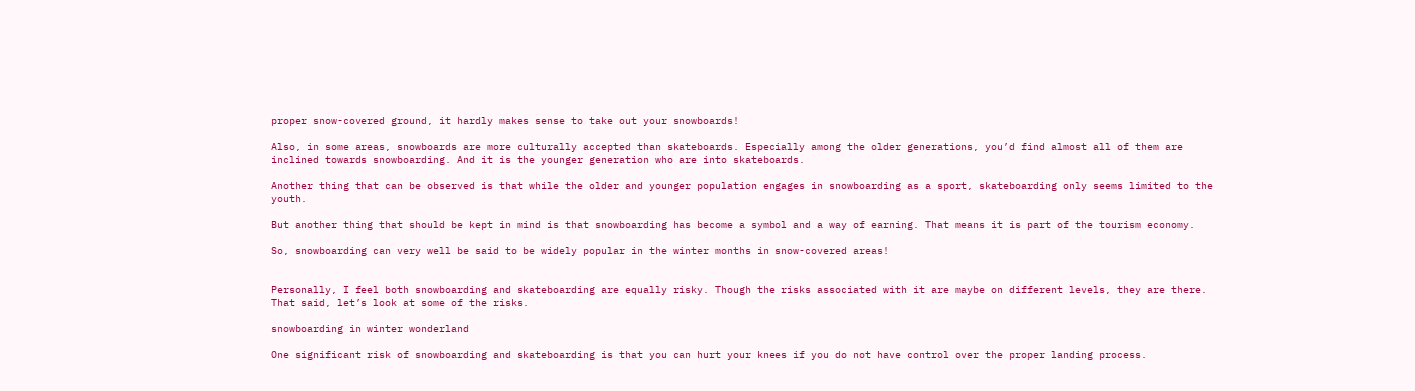proper snow-covered ground, it hardly makes sense to take out your snowboards!

Also, in some areas, snowboards are more culturally accepted than skateboards. Especially among the older generations, you’d find almost all of them are inclined towards snowboarding. And it is the younger generation who are into skateboards.

Another thing that can be observed is that while the older and younger population engages in snowboarding as a sport, skateboarding only seems limited to the youth.

But another thing that should be kept in mind is that snowboarding has become a symbol and a way of earning. That means it is part of the tourism economy.

So, snowboarding can very well be said to be widely popular in the winter months in snow-covered areas!


Personally, I feel both snowboarding and skateboarding are equally risky. Though the risks associated with it are maybe on different levels, they are there. That said, let’s look at some of the risks.

snowboarding in winter wonderland

One significant risk of snowboarding and skateboarding is that you can hurt your knees if you do not have control over the proper landing process.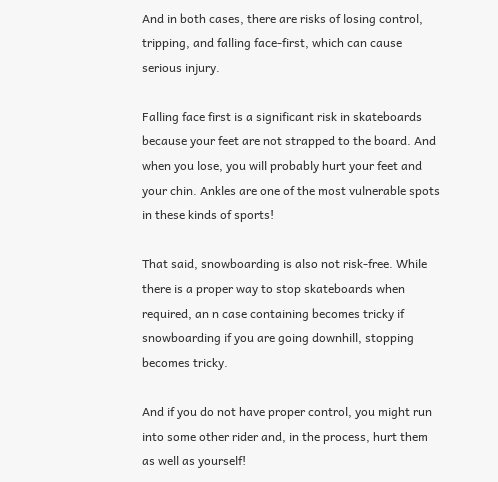And in both cases, there are risks of losing control, tripping, and falling face-first, which can cause serious injury.

Falling face first is a significant risk in skateboards because your feet are not strapped to the board. And when you lose, you will probably hurt your feet and your chin. Ankles are one of the most vulnerable spots in these kinds of sports!

That said, snowboarding is also not risk-free. While there is a proper way to stop skateboards when required, an n case containing becomes tricky if snowboarding if you are going downhill, stopping becomes tricky.

And if you do not have proper control, you might run into some other rider and, in the process, hurt them as well as yourself!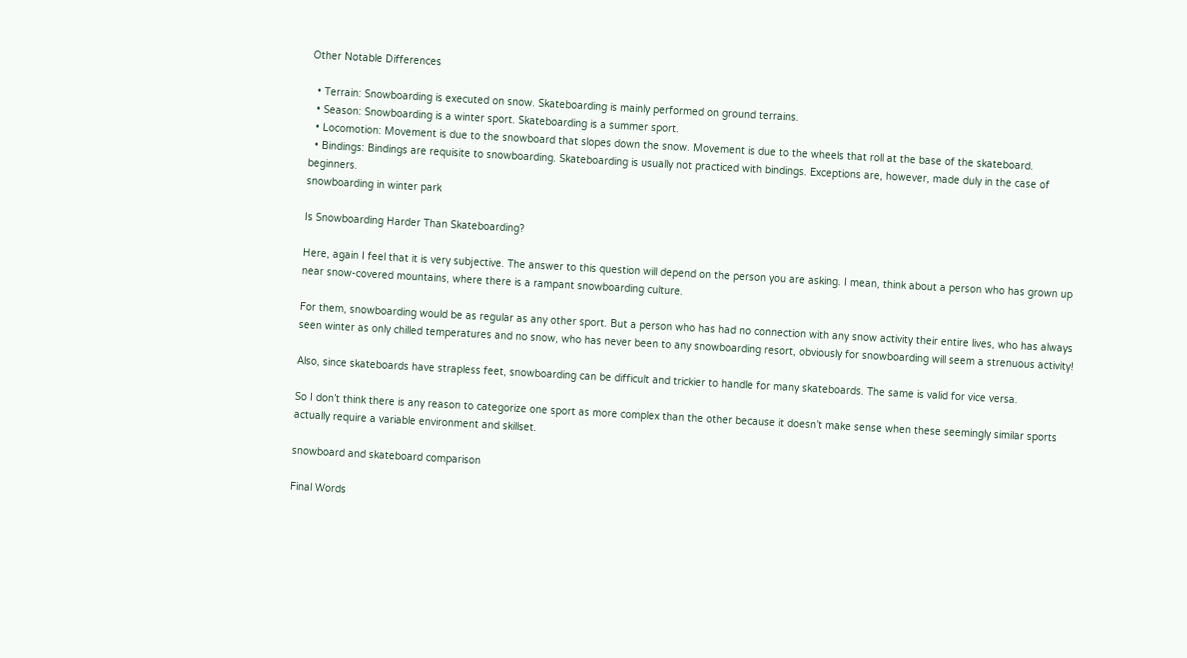Other Notable Differences

  • Terrain: Snowboarding is executed on snow. Skateboarding is mainly performed on ground terrains.
  • Season: Snowboarding is a winter sport. Skateboarding is a summer sport.
  • Locomotion: Movement is due to the snowboard that slopes down the snow. Movement is due to the wheels that roll at the base of the skateboard.
  • Bindings: Bindings are requisite to snowboarding. Skateboarding is usually not practiced with bindings. Exceptions are, however, made duly in the case of beginners.
snowboarding in winter park

Is Snowboarding Harder Than Skateboarding?

Here, again I feel that it is very subjective. The answer to this question will depend on the person you are asking. I mean, think about a person who has grown up near snow-covered mountains, where there is a rampant snowboarding culture.

For them, snowboarding would be as regular as any other sport. But a person who has had no connection with any snow activity their entire lives, who has always seen winter as only chilled temperatures and no snow, who has never been to any snowboarding resort, obviously for snowboarding will seem a strenuous activity!

Also, since skateboards have strapless feet, snowboarding can be difficult and trickier to handle for many skateboards. The same is valid for vice versa.

So I don’t think there is any reason to categorize one sport as more complex than the other because it doesn’t make sense when these seemingly similar sports actually require a variable environment and skillset.

snowboard and skateboard comparison

Final Words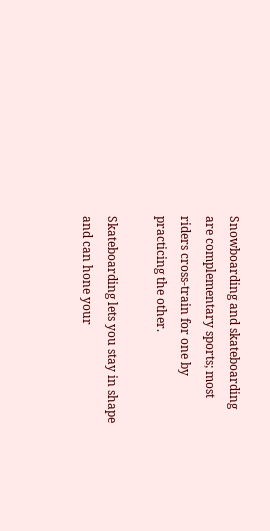Snowboarding and skateboarding are complementary sports; most riders cross-train for one by practicing the other.

Skateboarding lets you stay in shape and can hone your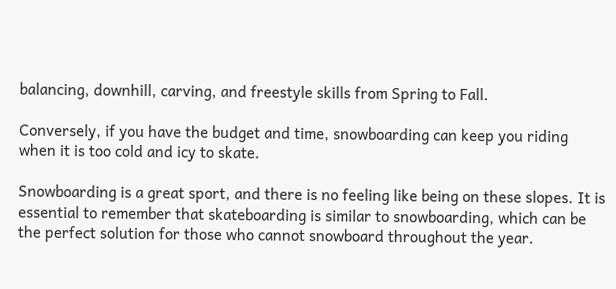balancing, downhill, carving, and freestyle skills from Spring to Fall.

Conversely, if you have the budget and time, snowboarding can keep you riding when it is too cold and icy to skate.

Snowboarding is a great sport, and there is no feeling like being on these slopes. It is essential to remember that skateboarding is similar to snowboarding, which can be the perfect solution for those who cannot snowboard throughout the year.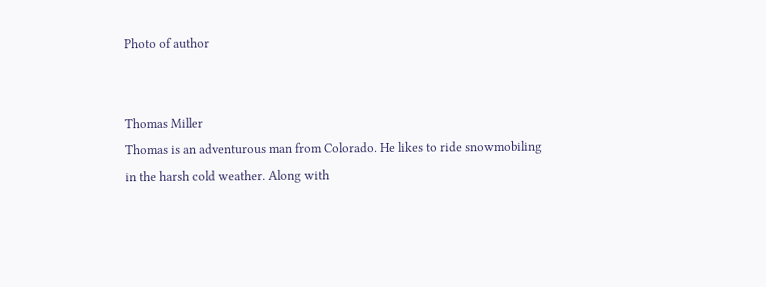Photo of author


Thomas Miller
Thomas is an adventurous man from Colorado. He likes to ride snowmobiling in the harsh cold weather. Along with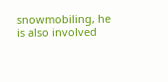snowmobiling, he is also involved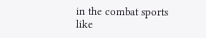in the combat sports like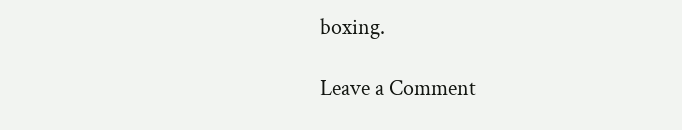boxing.

Leave a Comment